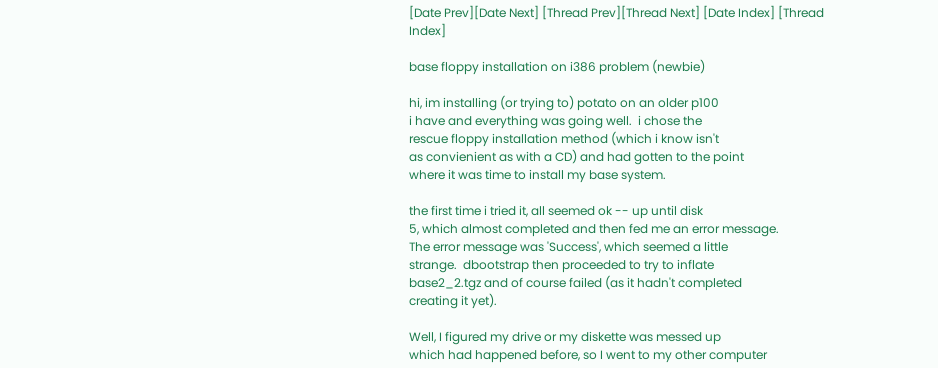[Date Prev][Date Next] [Thread Prev][Thread Next] [Date Index] [Thread Index]

base floppy installation on i386 problem (newbie)

hi, im installing (or trying to) potato on an older p100
i have and everything was going well.  i chose the
rescue floppy installation method (which i know isn't
as convienient as with a CD) and had gotten to the point
where it was time to install my base system.

the first time i tried it, all seemed ok -- up until disk
5, which almost completed and then fed me an error message.
The error message was 'Success', which seemed a little
strange.  dbootstrap then proceeded to try to inflate
base2_2.tgz and of course failed (as it hadn't completed
creating it yet).

Well, I figured my drive or my diskette was messed up
which had happened before, so I went to my other computer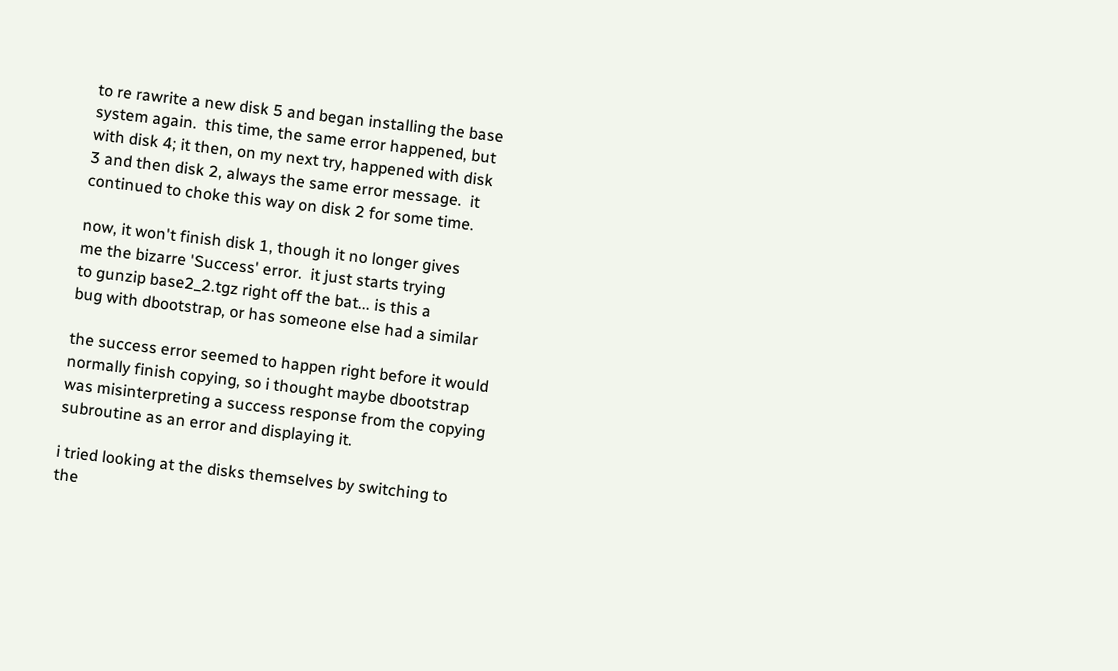to re rawrite a new disk 5 and began installing the base
system again.  this time, the same error happened, but
with disk 4; it then, on my next try, happened with disk
3 and then disk 2, always the same error message.  it
continued to choke this way on disk 2 for some time.

now, it won't finish disk 1, though it no longer gives
me the bizarre 'Success' error.  it just starts trying
to gunzip base2_2.tgz right off the bat... is this a
bug with dbootstrap, or has someone else had a similar

the success error seemed to happen right before it would
normally finish copying, so i thought maybe dbootstrap
was misinterpreting a success response from the copying
subroutine as an error and displaying it.

i tried looking at the disks themselves by switching to
the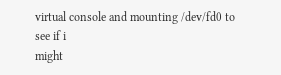virtual console and mounting /dev/fd0 to see if i
might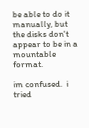be able to do it manually, but the disks don't
appear to be in a mountable format.

im confused.  i tried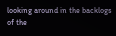looking around in the backlogs
of the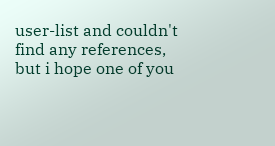user-list and couldn't find any references,
but i hope one of you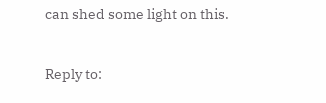can shed some light on this.


Reply to: